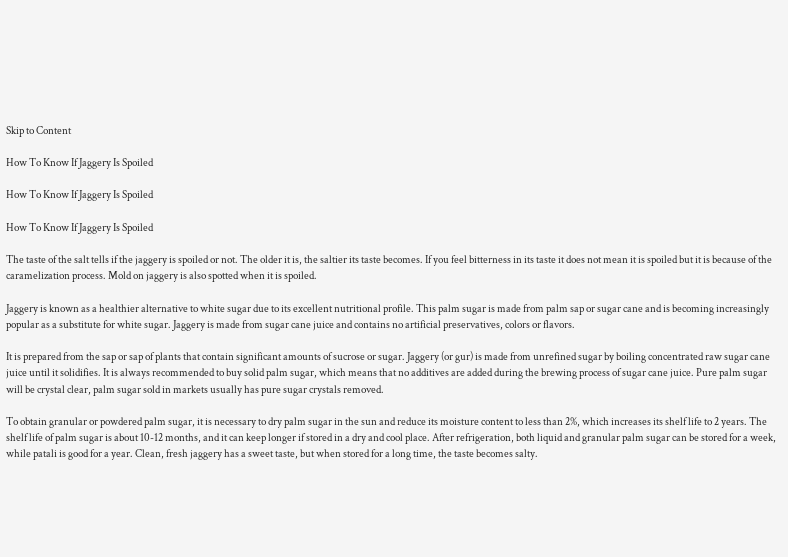Skip to Content

How To Know If Jaggery Is Spoiled

How To Know If Jaggery Is Spoiled

How To Know If Jaggery Is Spoiled

The taste of the salt tells if the jaggery is spoiled or not. The older it is, the saltier its taste becomes. If you feel bitterness in its taste it does not mean it is spoiled but it is because of the caramelization process. Mold on jaggery is also spotted when it is spoiled.

Jaggery is known as a healthier alternative to white sugar due to its excellent nutritional profile. This palm sugar is made from palm sap or sugar cane and is becoming increasingly popular as a substitute for white sugar. Jaggery is made from sugar cane juice and contains no artificial preservatives, colors or flavors.

It is prepared from the sap or sap of plants that contain significant amounts of sucrose or sugar. Jaggery (or gur) is made from unrefined sugar by boiling concentrated raw sugar cane juice until it solidifies. It is always recommended to buy solid palm sugar, which means that no additives are added during the brewing process of sugar cane juice. Pure palm sugar will be crystal clear, palm sugar sold in markets usually has pure sugar crystals removed.

To obtain granular or powdered palm sugar, it is necessary to dry palm sugar in the sun and reduce its moisture content to less than 2%, which increases its shelf life to 2 years. The shelf life of palm sugar is about 10-12 months, and it can keep longer if stored in a dry and cool place. After refrigeration, both liquid and granular palm sugar can be stored for a week, while patali is good for a year. Clean, fresh jaggery has a sweet taste, but when stored for a long time, the taste becomes salty.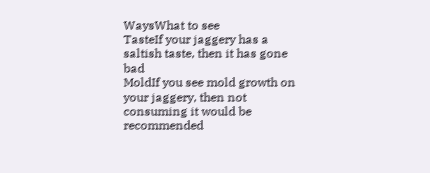WaysWhat to see
TasteIf your jaggery has a saltish taste, then it has gone bad
MoldIf you see mold growth on your jaggery, then not consuming it would be recommended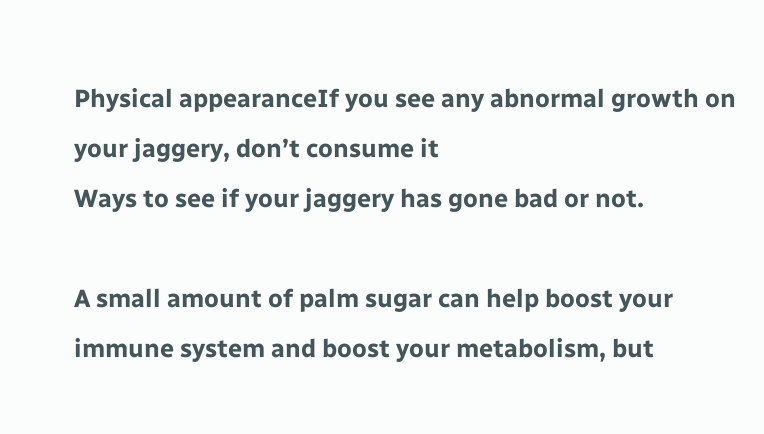Physical appearanceIf you see any abnormal growth on your jaggery, don’t consume it
Ways to see if your jaggery has gone bad or not.

A small amount of palm sugar can help boost your immune system and boost your metabolism, but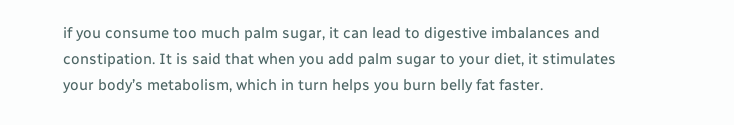if you consume too much palm sugar, it can lead to digestive imbalances and constipation. It is said that when you add palm sugar to your diet, it stimulates your body’s metabolism, which in turn helps you burn belly fat faster.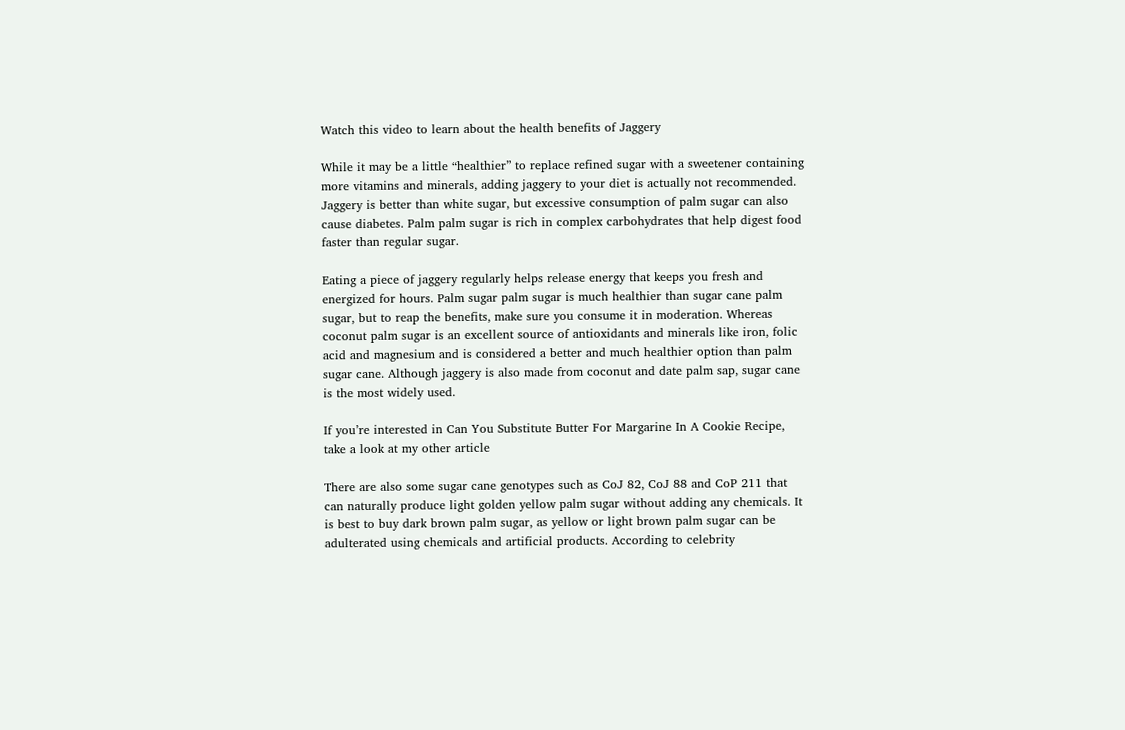Watch this video to learn about the health benefits of Jaggery

While it may be a little “healthier” to replace refined sugar with a sweetener containing more vitamins and minerals, adding jaggery to your diet is actually not recommended. Jaggery is better than white sugar, but excessive consumption of palm sugar can also cause diabetes. Palm palm sugar is rich in complex carbohydrates that help digest food faster than regular sugar.

Eating a piece of jaggery regularly helps release energy that keeps you fresh and energized for hours. Palm sugar palm sugar is much healthier than sugar cane palm sugar, but to reap the benefits, make sure you consume it in moderation. Whereas coconut palm sugar is an excellent source of antioxidants and minerals like iron, folic acid and magnesium and is considered a better and much healthier option than palm sugar cane. Although jaggery is also made from coconut and date palm sap, sugar cane is the most widely used.

If you’re interested in Can You Substitute Butter For Margarine In A Cookie Recipe, take a look at my other article

There are also some sugar cane genotypes such as CoJ 82, CoJ 88 and CoP 211 that can naturally produce light golden yellow palm sugar without adding any chemicals. It is best to buy dark brown palm sugar, as yellow or light brown palm sugar can be adulterated using chemicals and artificial products. According to celebrity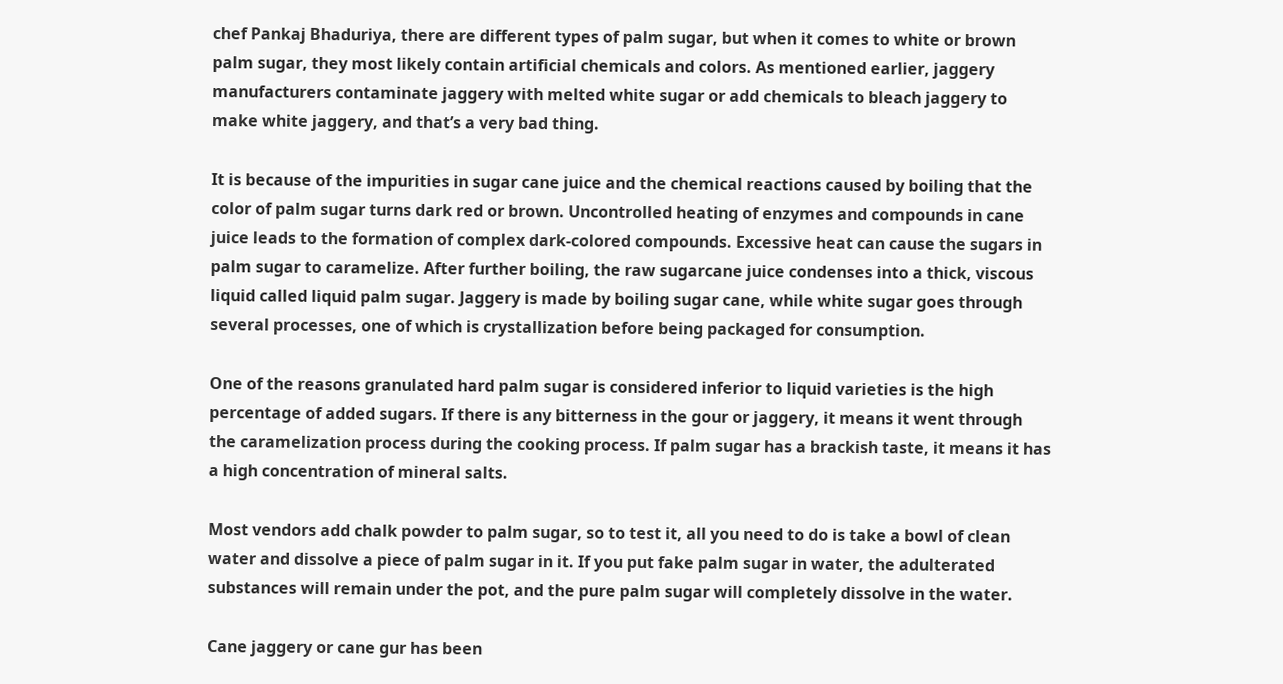chef Pankaj Bhaduriya, there are different types of palm sugar, but when it comes to white or brown palm sugar, they most likely contain artificial chemicals and colors. As mentioned earlier, jaggery manufacturers contaminate jaggery with melted white sugar or add chemicals to bleach jaggery to make white jaggery, and that’s a very bad thing.

It is because of the impurities in sugar cane juice and the chemical reactions caused by boiling that the color of palm sugar turns dark red or brown. Uncontrolled heating of enzymes and compounds in cane juice leads to the formation of complex dark-colored compounds. Excessive heat can cause the sugars in palm sugar to caramelize. After further boiling, the raw sugarcane juice condenses into a thick, viscous liquid called liquid palm sugar. Jaggery is made by boiling sugar cane, while white sugar goes through several processes, one of which is crystallization before being packaged for consumption.

One of the reasons granulated hard palm sugar is considered inferior to liquid varieties is the high percentage of added sugars. If there is any bitterness in the gour or jaggery, it means it went through the caramelization process during the cooking process. If palm sugar has a brackish taste, it means it has a high concentration of mineral salts.

Most vendors add chalk powder to palm sugar, so to test it, all you need to do is take a bowl of clean water and dissolve a piece of palm sugar in it. If you put fake palm sugar in water, the adulterated substances will remain under the pot, and the pure palm sugar will completely dissolve in the water.

Cane jaggery or cane gur has been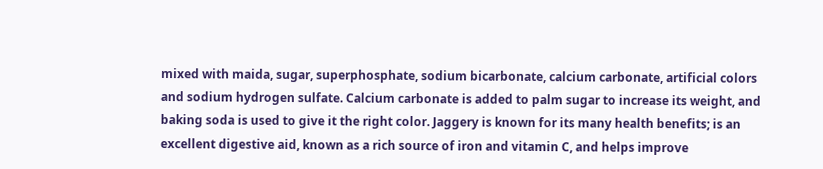mixed with maida, sugar, superphosphate, sodium bicarbonate, calcium carbonate, artificial colors and sodium hydrogen sulfate. Calcium carbonate is added to palm sugar to increase its weight, and baking soda is used to give it the right color. Jaggery is known for its many health benefits; is an excellent digestive aid, known as a rich source of iron and vitamin C, and helps improve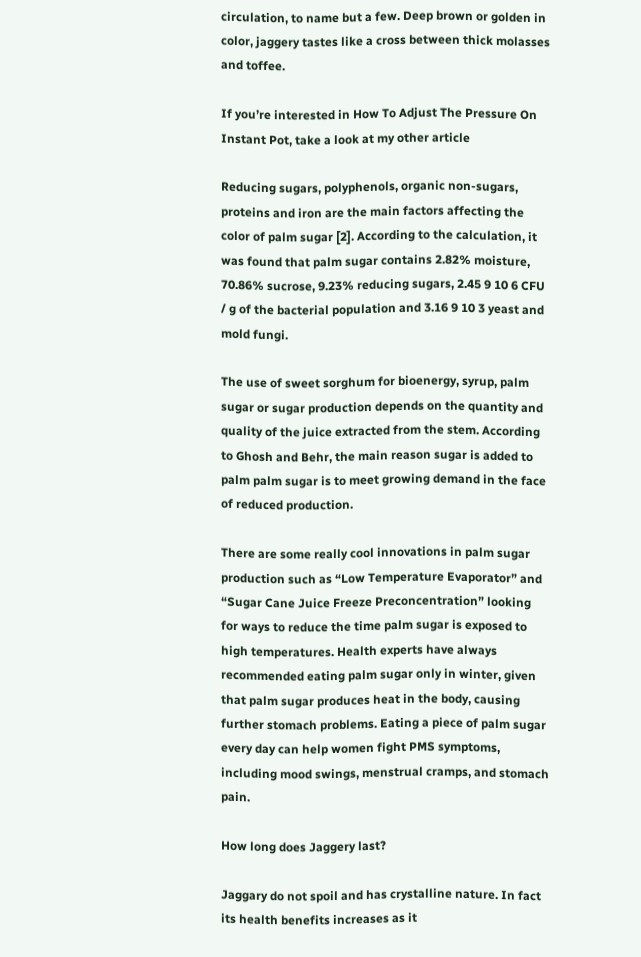circulation, to name but a few. Deep brown or golden in color, jaggery tastes like a cross between thick molasses and toffee.

If you’re interested in How To Adjust The Pressure On Instant Pot, take a look at my other article

Reducing sugars, polyphenols, organic non-sugars, proteins and iron are the main factors affecting the color of palm sugar [2]. According to the calculation, it was found that palm sugar contains 2.82% moisture, 70.86% sucrose, 9.23% reducing sugars, 2.45 9 10 6 CFU / g of the bacterial population and 3.16 9 10 3 yeast and mold fungi.

The use of sweet sorghum for bioenergy, syrup, palm sugar or sugar production depends on the quantity and quality of the juice extracted from the stem. According to Ghosh and Behr, the main reason sugar is added to palm palm sugar is to meet growing demand in the face of reduced production.

There are some really cool innovations in palm sugar production such as “Low Temperature Evaporator” and “Sugar Cane Juice Freeze Preconcentration” looking for ways to reduce the time palm sugar is exposed to high temperatures. Health experts have always recommended eating palm sugar only in winter, given that palm sugar produces heat in the body, causing further stomach problems. Eating a piece of palm sugar every day can help women fight PMS symptoms, including mood swings, menstrual cramps, and stomach pain.

How long does Jaggery last?

Jaggary do not spoil and has crystalline nature. In fact its health benefits increases as it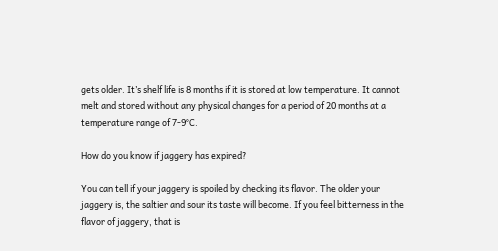gets older. It’s shelf life is 8 months if it is stored at low temperature. It cannot melt and stored without any physical changes for a period of 20 months at a temperature range of 7-9°C.

How do you know if jaggery has expired?

You can tell if your jaggery is spoiled by checking its flavor. The older your jaggery is, the saltier and sour its taste will become. If you feel bitterness in the flavor of jaggery, that is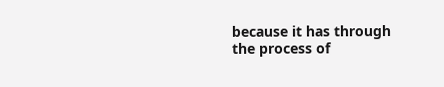because it has through the process of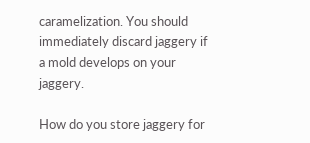caramelization. You should immediately discard jaggery if a mold develops on your jaggery.

How do you store jaggery for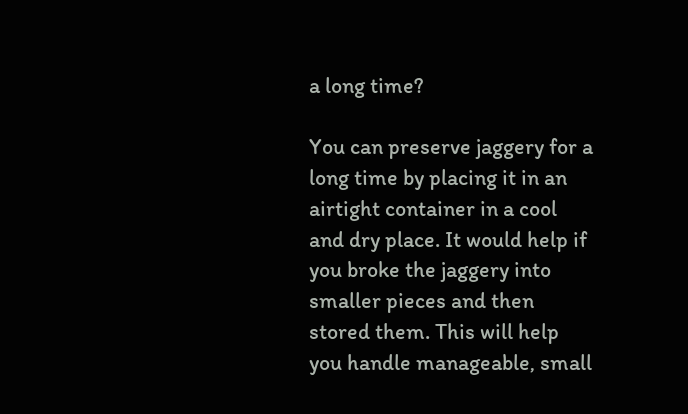a long time?

You can preserve jaggery for a long time by placing it in an airtight container in a cool and dry place. It would help if you broke the jaggery into smaller pieces and then stored them. This will help you handle manageable, small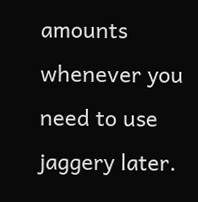amounts whenever you need to use jaggery later.